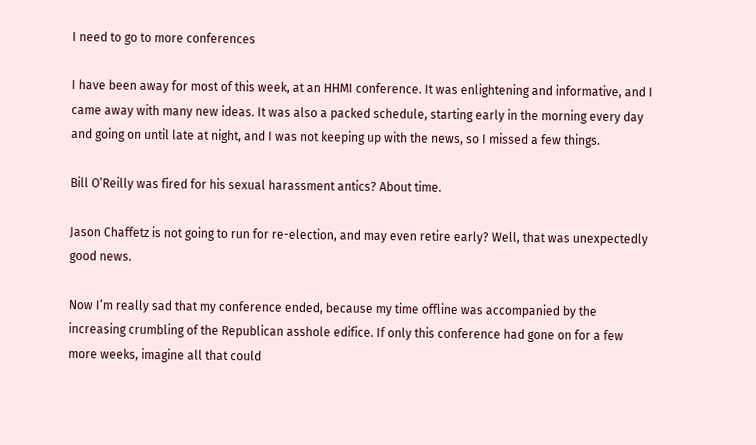I need to go to more conferences

I have been away for most of this week, at an HHMI conference. It was enlightening and informative, and I came away with many new ideas. It was also a packed schedule, starting early in the morning every day and going on until late at night, and I was not keeping up with the news, so I missed a few things.

Bill O’Reilly was fired for his sexual harassment antics? About time.

Jason Chaffetz is not going to run for re-election, and may even retire early? Well, that was unexpectedly good news.

Now I’m really sad that my conference ended, because my time offline was accompanied by the increasing crumbling of the Republican asshole edifice. If only this conference had gone on for a few more weeks, imagine all that could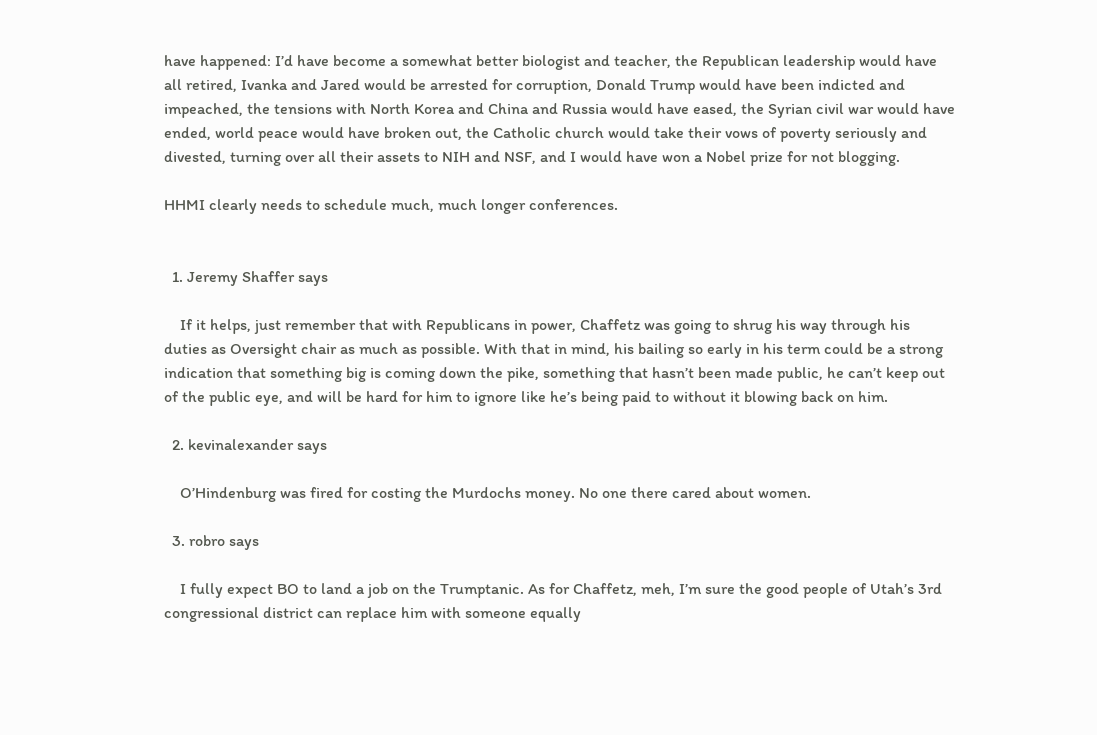have happened: I’d have become a somewhat better biologist and teacher, the Republican leadership would have all retired, Ivanka and Jared would be arrested for corruption, Donald Trump would have been indicted and impeached, the tensions with North Korea and China and Russia would have eased, the Syrian civil war would have ended, world peace would have broken out, the Catholic church would take their vows of poverty seriously and divested, turning over all their assets to NIH and NSF, and I would have won a Nobel prize for not blogging.

HHMI clearly needs to schedule much, much longer conferences.


  1. Jeremy Shaffer says

    If it helps, just remember that with Republicans in power, Chaffetz was going to shrug his way through his duties as Oversight chair as much as possible. With that in mind, his bailing so early in his term could be a strong indication that something big is coming down the pike, something that hasn’t been made public, he can’t keep out of the public eye, and will be hard for him to ignore like he’s being paid to without it blowing back on him.

  2. kevinalexander says

    O’Hindenburg was fired for costing the Murdochs money. No one there cared about women.

  3. robro says

    I fully expect BO to land a job on the Trumptanic. As for Chaffetz, meh, I’m sure the good people of Utah’s 3rd congressional district can replace him with someone equally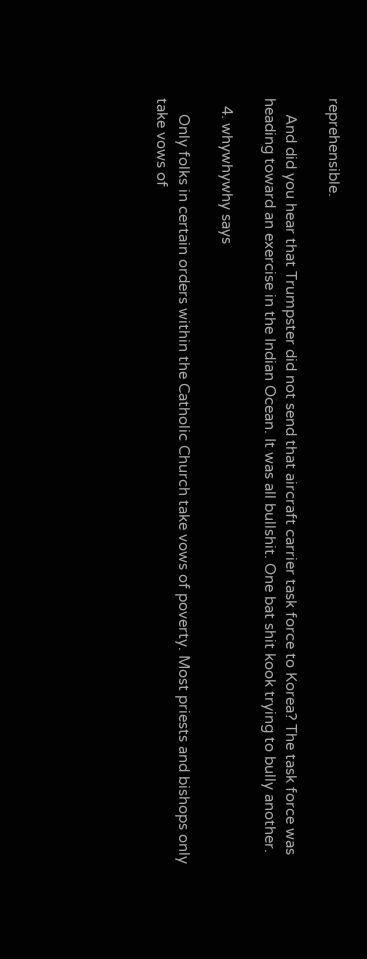reprehensible.

    And did you hear that Trumpster did not send that aircraft carrier task force to Korea? The task force was heading toward an exercise in the Indian Ocean. It was all bullshit. One bat shit kook trying to bully another.

  4. whywhywhy says

    Only folks in certain orders within the Catholic Church take vows of poverty. Most priests and bishops only take vows of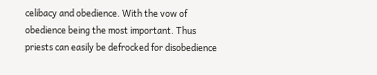celibacy and obedience. With the vow of obedience being the most important. Thus priests can easily be defrocked for disobedience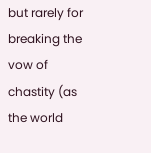but rarely for breaking the vow of chastity (as the world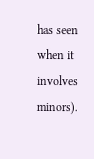has seen when it involves minors).